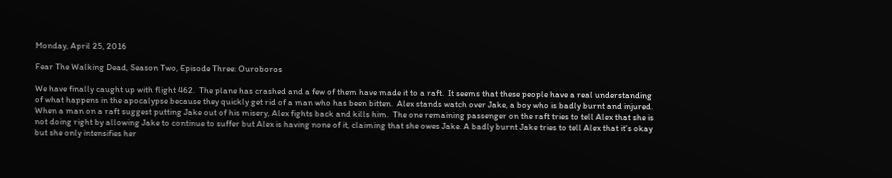Monday, April 25, 2016

Fear The Walking Dead, Season Two, Episode Three: Ouroboros

We have finally caught up with flight 462.  The plane has crashed and a few of them have made it to a raft.  It seems that these people have a real understanding of what happens in the apocalypse because they quickly get rid of a man who has been bitten.  Alex stands watch over Jake, a boy who is badly burnt and injured.  When a man on a raft suggest putting Jake out of his misery, Alex fights back and kills him.  The one remaining passenger on the raft tries to tell Alex that she is not doing right by allowing Jake to continue to suffer but Alex is having none of it, claiming that she owes Jake. A badly burnt Jake tries to tell Alex that it's okay but she only intensifies her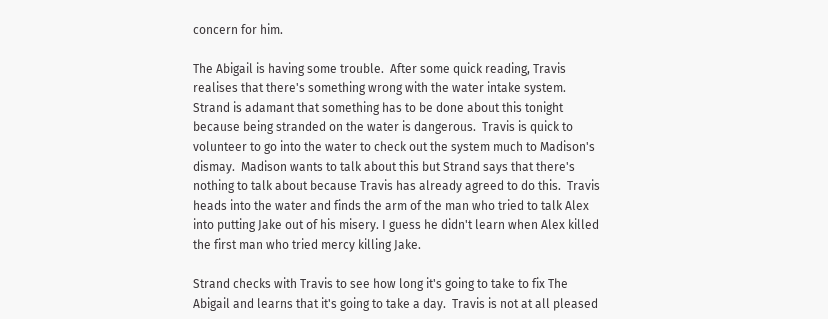concern for him.

The Abigail is having some trouble.  After some quick reading, Travis realises that there's something wrong with the water intake system.  Strand is adamant that something has to be done about this tonight because being stranded on the water is dangerous.  Travis is quick to volunteer to go into the water to check out the system much to Madison's dismay.  Madison wants to talk about this but Strand says that there's nothing to talk about because Travis has already agreed to do this.  Travis heads into the water and finds the arm of the man who tried to talk Alex into putting Jake out of his misery. I guess he didn't learn when Alex killed the first man who tried mercy killing Jake.

Strand checks with Travis to see how long it's going to take to fix The Abigail and learns that it's going to take a day.  Travis is not at all pleased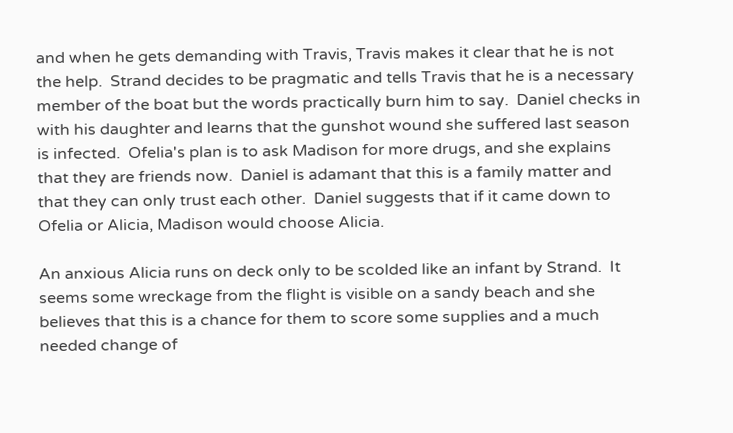and when he gets demanding with Travis, Travis makes it clear that he is not the help.  Strand decides to be pragmatic and tells Travis that he is a necessary member of the boat but the words practically burn him to say.  Daniel checks in with his daughter and learns that the gunshot wound she suffered last season is infected.  Ofelia's plan is to ask Madison for more drugs, and she explains that they are friends now.  Daniel is adamant that this is a family matter and that they can only trust each other.  Daniel suggests that if it came down to Ofelia or Alicia, Madison would choose Alicia.

An anxious Alicia runs on deck only to be scolded like an infant by Strand.  It seems some wreckage from the flight is visible on a sandy beach and she believes that this is a chance for them to score some supplies and a much needed change of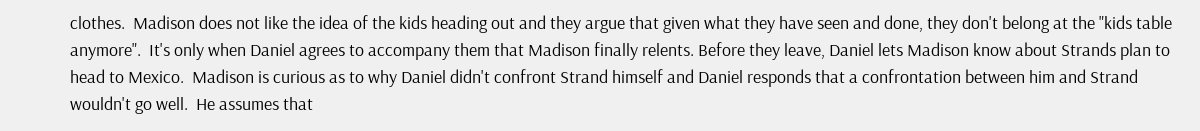clothes.  Madison does not like the idea of the kids heading out and they argue that given what they have seen and done, they don't belong at the "kids table anymore".  It's only when Daniel agrees to accompany them that Madison finally relents. Before they leave, Daniel lets Madison know about Strands plan to head to Mexico.  Madison is curious as to why Daniel didn't confront Strand himself and Daniel responds that a confrontation between him and Strand wouldn't go well.  He assumes that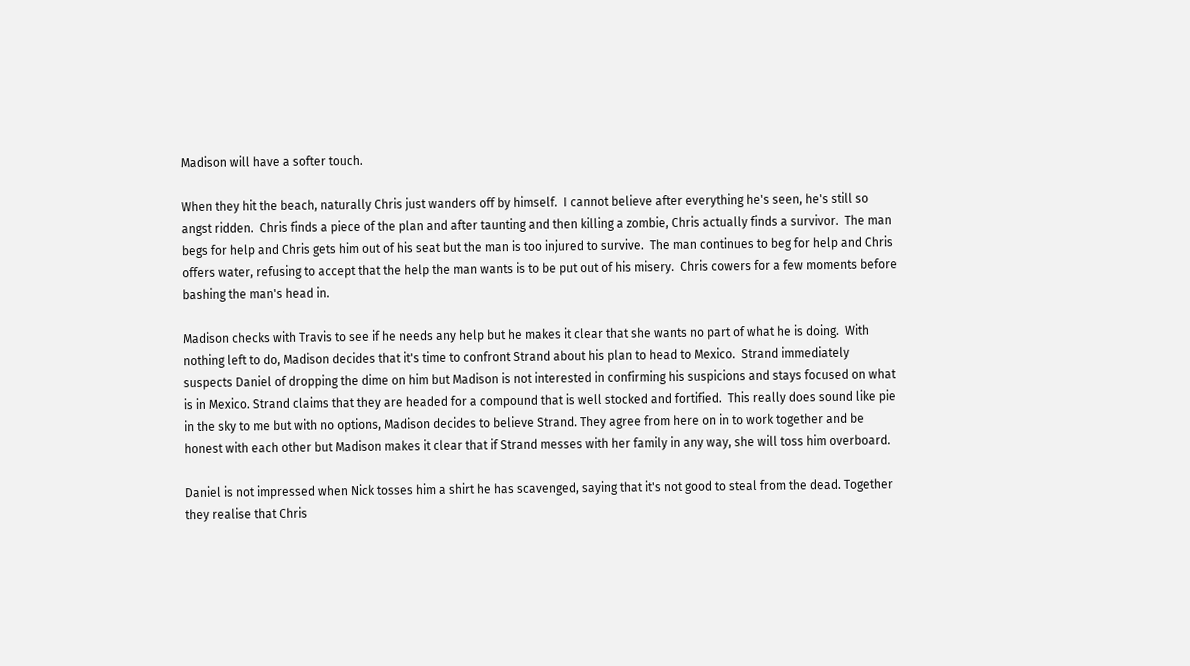Madison will have a softer touch.

When they hit the beach, naturally Chris just wanders off by himself.  I cannot believe after everything he's seen, he's still so angst ridden.  Chris finds a piece of the plan and after taunting and then killing a zombie, Chris actually finds a survivor.  The man begs for help and Chris gets him out of his seat but the man is too injured to survive.  The man continues to beg for help and Chris offers water, refusing to accept that the help the man wants is to be put out of his misery.  Chris cowers for a few moments before bashing the man's head in.

Madison checks with Travis to see if he needs any help but he makes it clear that she wants no part of what he is doing.  With nothing left to do, Madison decides that it's time to confront Strand about his plan to head to Mexico.  Strand immediately suspects Daniel of dropping the dime on him but Madison is not interested in confirming his suspicions and stays focused on what is in Mexico. Strand claims that they are headed for a compound that is well stocked and fortified.  This really does sound like pie in the sky to me but with no options, Madison decides to believe Strand. They agree from here on in to work together and be honest with each other but Madison makes it clear that if Strand messes with her family in any way, she will toss him overboard.

Daniel is not impressed when Nick tosses him a shirt he has scavenged, saying that it's not good to steal from the dead. Together they realise that Chris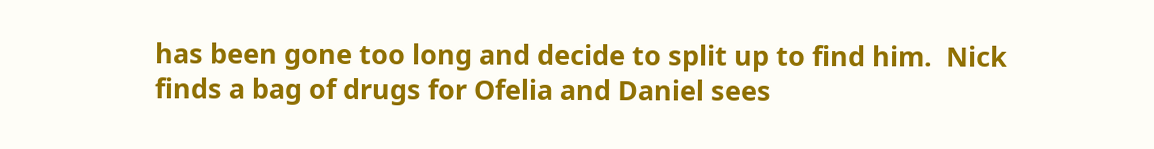has been gone too long and decide to split up to find him.  Nick finds a bag of drugs for Ofelia and Daniel sees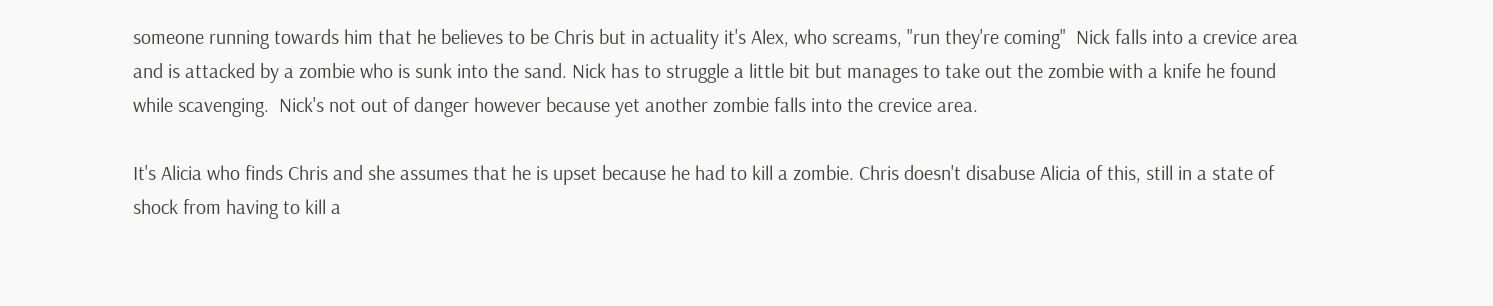someone running towards him that he believes to be Chris but in actuality it's Alex, who screams, "run they're coming"  Nick falls into a crevice area and is attacked by a zombie who is sunk into the sand. Nick has to struggle a little bit but manages to take out the zombie with a knife he found while scavenging.  Nick's not out of danger however because yet another zombie falls into the crevice area.

It's Alicia who finds Chris and she assumes that he is upset because he had to kill a zombie. Chris doesn't disabuse Alicia of this, still in a state of shock from having to kill a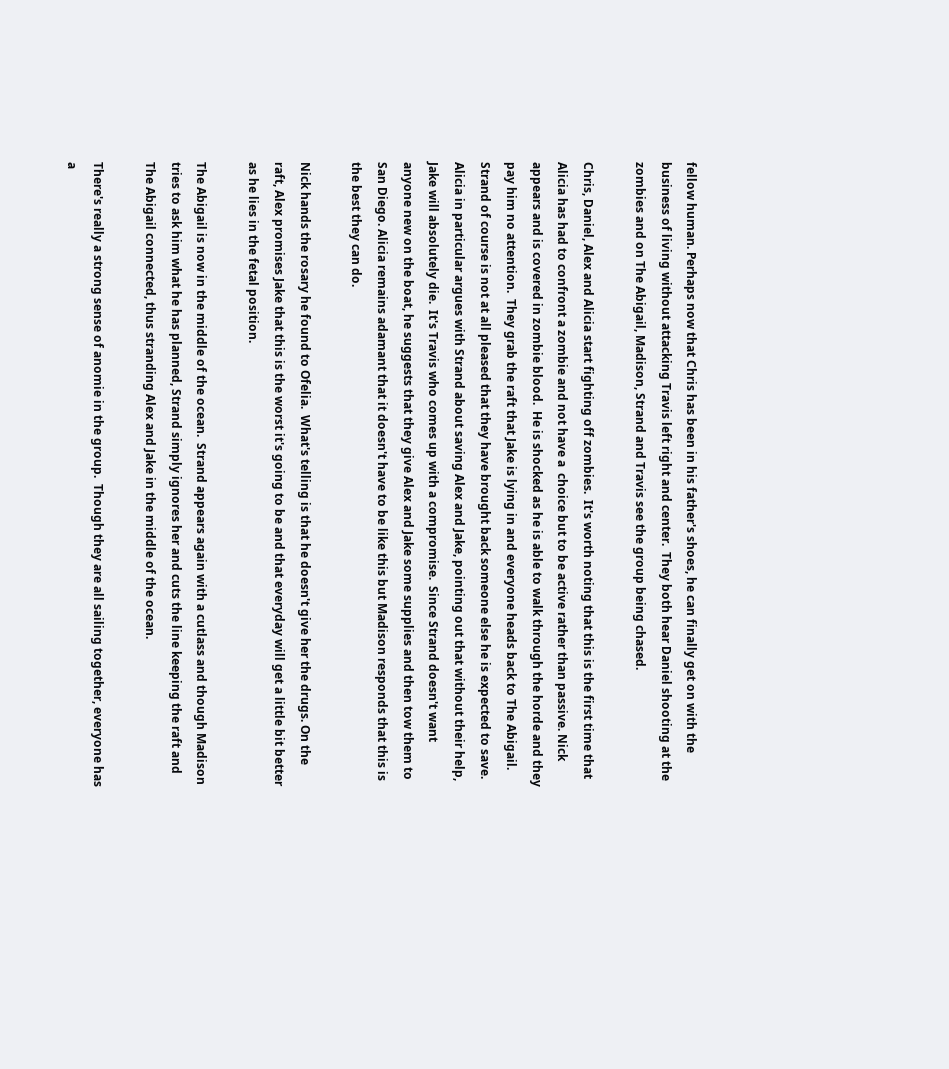fellow human. Perhaps now that Chris has been in his father's shoes, he can finally get on with the business of living without attacking Travis left right and center.  They both hear Daniel shooting at the zombies and on The Abigail, Madison, Strand and Travis see the group being chased.

Chris, Daniel, Alex and Alicia start fighting off zombies.  It's worth noting that this is the first time that Alicia has had to confront a zombie and not have a  choice but to be active rather than passive. Nick appears and is covered in zombie blood.  He is shocked as he is able to walk through the horde and they pay him no attention.  They grab the raft that Jake is lying in and everyone heads back to The Abigail.  Strand of course is not at all pleased that they have brought back someone else he is expected to save. Alicia in particular argues with Strand about saving Alex and Jake, pointing out that without their help, Jake will absolutely die.  It's Travis who comes up with a compromise.  Since Strand doesn't want anyone new on the boat, he suggests that they give Alex and Jake some supplies and then tow them to San Diego. Alicia remains adamant that it doesn't have to be like this but Madison responds that this is the best they can do.

Nick hands the rosary he found to Ofelia.  What's telling is that he doesn't give her the drugs. On the raft, Alex promises Jake that this is the worst it's going to be and that everyday will get a little bit better as he lies in the fetal position.

The Abigail is now in the middle of the ocean.  Strand appears again with a cutlass and though Madison tries to ask him what he has planned, Strand simply ignores her and cuts the line keeping the raft and The Abigail connected, thus stranding Alex and Jake in the middle of the ocean.

There's really a strong sense of anomie in the group.  Though they are all sailing together, everyone has a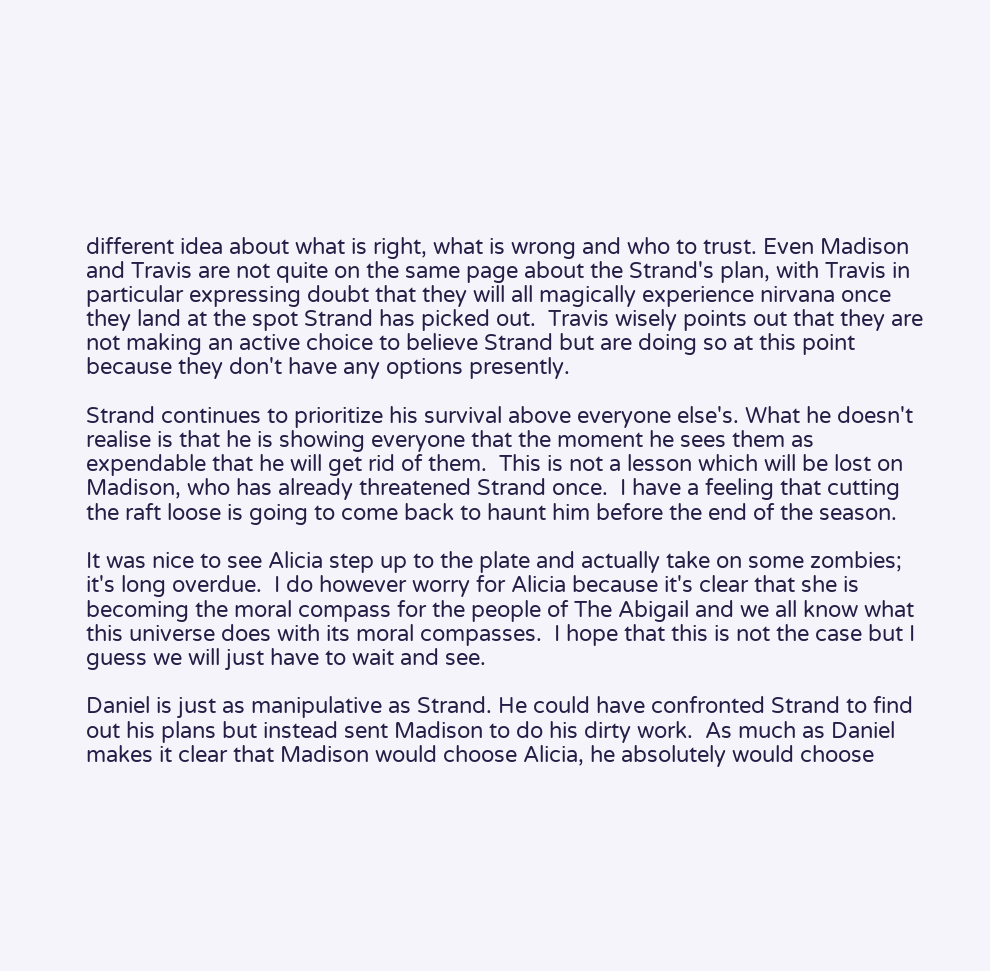different idea about what is right, what is wrong and who to trust. Even Madison and Travis are not quite on the same page about the Strand's plan, with Travis in particular expressing doubt that they will all magically experience nirvana once they land at the spot Strand has picked out.  Travis wisely points out that they are not making an active choice to believe Strand but are doing so at this point because they don't have any options presently.

Strand continues to prioritize his survival above everyone else's. What he doesn't realise is that he is showing everyone that the moment he sees them as expendable that he will get rid of them.  This is not a lesson which will be lost on Madison, who has already threatened Strand once.  I have a feeling that cutting the raft loose is going to come back to haunt him before the end of the season.

It was nice to see Alicia step up to the plate and actually take on some zombies; it's long overdue.  I do however worry for Alicia because it's clear that she is becoming the moral compass for the people of The Abigail and we all know what this universe does with its moral compasses.  I hope that this is not the case but I guess we will just have to wait and see.

Daniel is just as manipulative as Strand. He could have confronted Strand to find out his plans but instead sent Madison to do his dirty work.  As much as Daniel makes it clear that Madison would choose Alicia, he absolutely would choose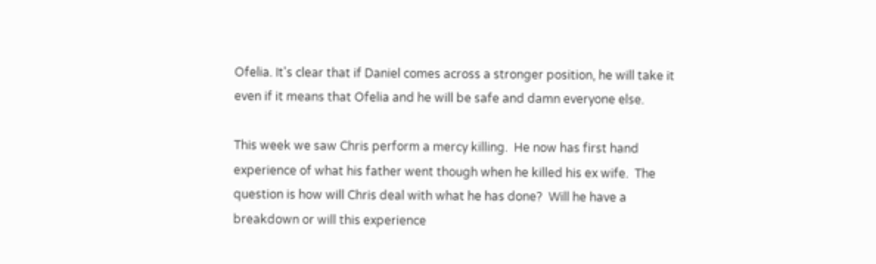Ofelia. It's clear that if Daniel comes across a stronger position, he will take it even if it means that Ofelia and he will be safe and damn everyone else.

This week we saw Chris perform a mercy killing.  He now has first hand experience of what his father went though when he killed his ex wife.  The question is how will Chris deal with what he has done?  Will he have a breakdown or will this experience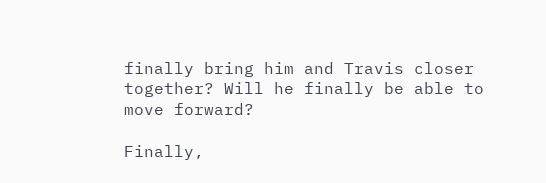finally bring him and Travis closer together? Will he finally be able to move forward?

Finally,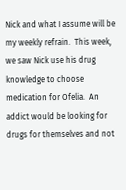Nick and what I assume will be my weekly refrain.  This week, we saw Nick use his drug knowledge to choose medication for Ofelia.  An addict would be looking for drugs for themselves and not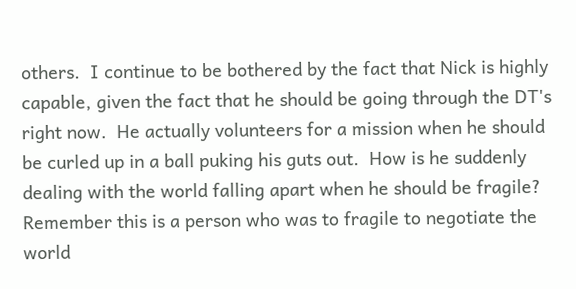others.  I continue to be bothered by the fact that Nick is highly capable, given the fact that he should be going through the DT's right now.  He actually volunteers for a mission when he should be curled up in a ball puking his guts out.  How is he suddenly dealing with the world falling apart when he should be fragile? Remember this is a person who was to fragile to negotiate the world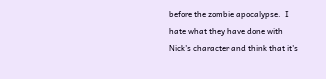before the zombie apocalypse.  I hate what they have done with Nick's character and think that it's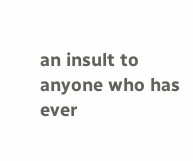an insult to anyone who has ever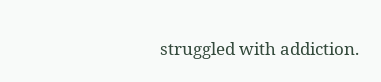struggled with addiction.